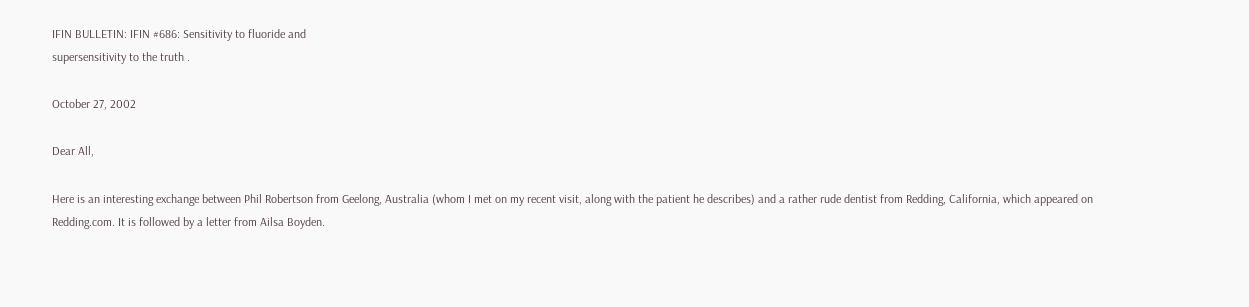IFIN BULLETIN: IFIN #686: Sensitivity to fluoride and
supersensitivity to the truth .

October 27, 2002

Dear All,

Here is an interesting exchange between Phil Robertson from Geelong, Australia (whom I met on my recent visit, along with the patient he describes) and a rather rude dentist from Redding, California, which appeared on Redding.com. It is followed by a letter from Ailsa Boyden.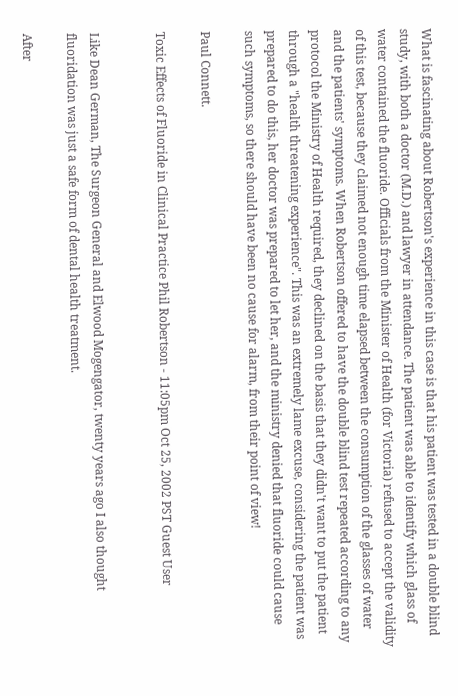What is fascinating about Robertson's experience in this case is that his patient was tested in a double blind study, with both a doctor (M.D.) and lawyer in attendance. The patient was able to identify which glass of water contained the fluoride. Officials from the Minister of Health (for Victoria) refused to accept the validity of this test, because they claimed not enough time elapsed between the consumption of the glasses of water and the patients' symptoms. When Robertson offered to have the double blind test repeated according to any protocol the Ministry of Health required, they declined on the basis that they didn't want to put the patient through a "health threatening experience". This was an extremely lame excuse, considering the patient was prepared to do this, her doctor was prepared to let her, and the ministry denied that fluoride could cause such symptoms, so there should have been no cause for alarm, from their point of view!

Paul Connett.

Toxic Effects of Fluoride in Clinical Practice Phil Robertson - 11:05pm Oct 25, 2002 PST Guest User


Like Dean German, The Surgeon General and Elwood Mogengator, twenty years ago I also thought fluoridation was just a safe form of dental health treatment.

After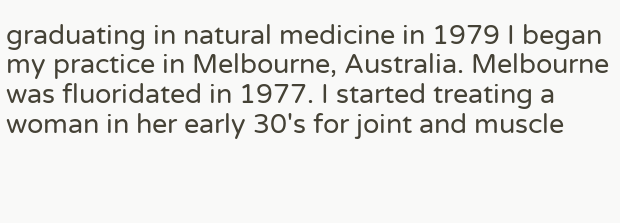graduating in natural medicine in 1979 I began my practice in Melbourne, Australia. Melbourne was fluoridated in 1977. I started treating a woman in her early 30's for joint and muscle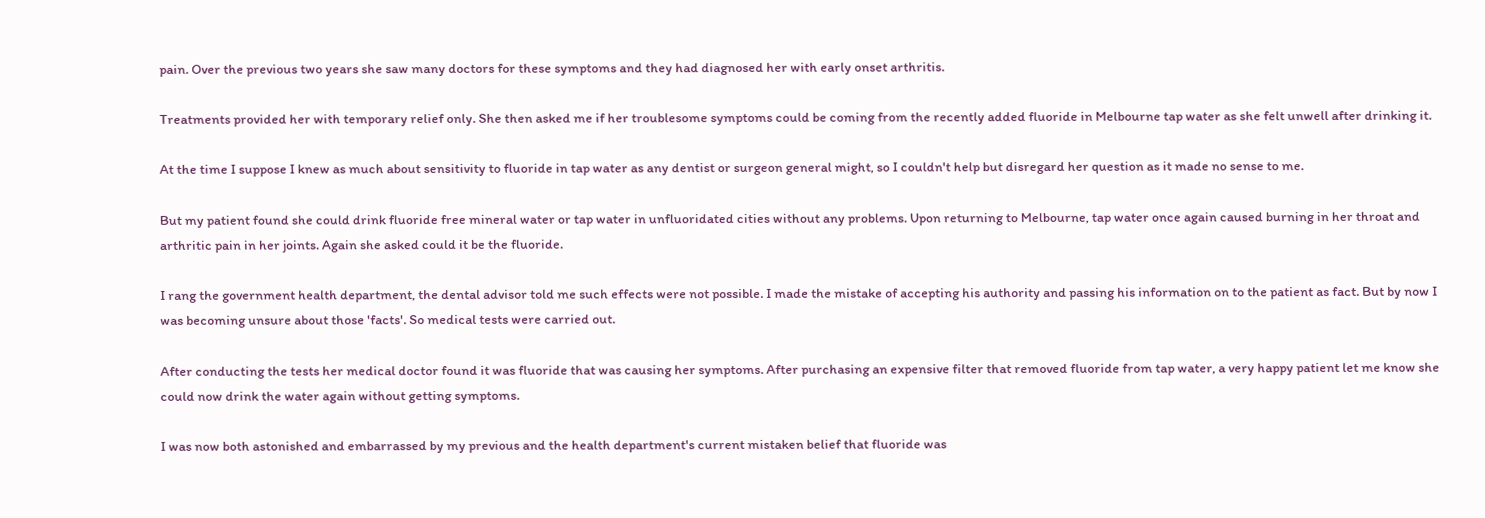pain. Over the previous two years she saw many doctors for these symptoms and they had diagnosed her with early onset arthritis.

Treatments provided her with temporary relief only. She then asked me if her troublesome symptoms could be coming from the recently added fluoride in Melbourne tap water as she felt unwell after drinking it.

At the time I suppose I knew as much about sensitivity to fluoride in tap water as any dentist or surgeon general might, so I couldn't help but disregard her question as it made no sense to me.

But my patient found she could drink fluoride free mineral water or tap water in unfluoridated cities without any problems. Upon returning to Melbourne, tap water once again caused burning in her throat and arthritic pain in her joints. Again she asked could it be the fluoride.

I rang the government health department, the dental advisor told me such effects were not possible. I made the mistake of accepting his authority and passing his information on to the patient as fact. But by now I was becoming unsure about those 'facts'. So medical tests were carried out.

After conducting the tests her medical doctor found it was fluoride that was causing her symptoms. After purchasing an expensive filter that removed fluoride from tap water, a very happy patient let me know she could now drink the water again without getting symptoms.

I was now both astonished and embarrassed by my previous and the health department's current mistaken belief that fluoride was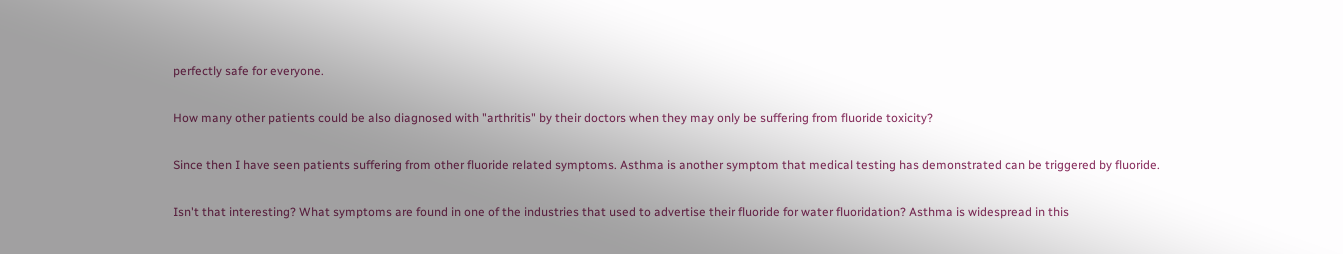perfectly safe for everyone.

How many other patients could be also diagnosed with "arthritis" by their doctors when they may only be suffering from fluoride toxicity?

Since then I have seen patients suffering from other fluoride related symptoms. Asthma is another symptom that medical testing has demonstrated can be triggered by fluoride.

Isn't that interesting? What symptoms are found in one of the industries that used to advertise their fluoride for water fluoridation? Asthma is widespread in this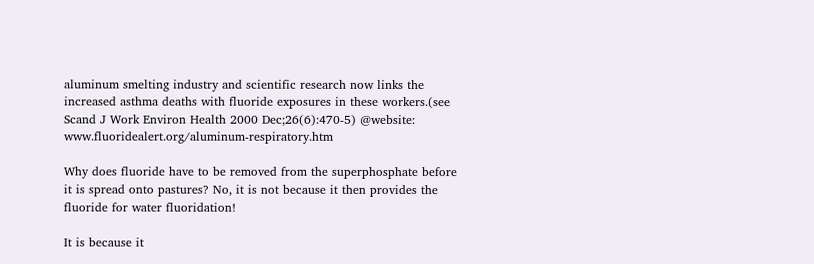aluminum smelting industry and scientific research now links the increased asthma deaths with fluoride exposures in these workers.(see Scand J Work Environ Health 2000 Dec;26(6):470-5) @website: www.fluoridealert.org/aluminum-respiratory.htm

Why does fluoride have to be removed from the superphosphate before it is spread onto pastures? No, it is not because it then provides the fluoride for water fluoridation!

It is because it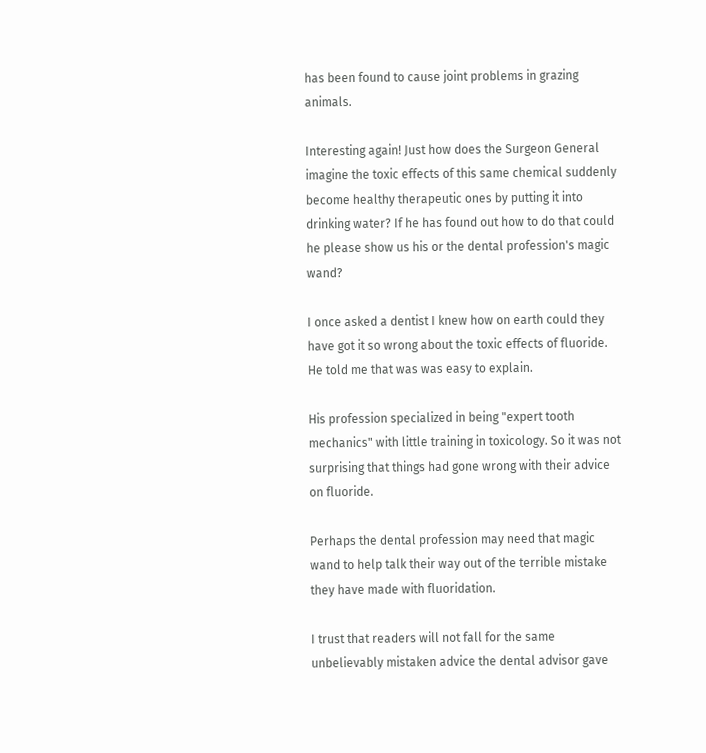has been found to cause joint problems in grazing animals.

Interesting again! Just how does the Surgeon General imagine the toxic effects of this same chemical suddenly become healthy therapeutic ones by putting it into drinking water? If he has found out how to do that could he please show us his or the dental profession's magic wand?

I once asked a dentist I knew how on earth could they have got it so wrong about the toxic effects of fluoride. He told me that was was easy to explain.

His profession specialized in being "expert tooth mechanics" with little training in toxicology. So it was not surprising that things had gone wrong with their advice on fluoride.

Perhaps the dental profession may need that magic wand to help talk their way out of the terrible mistake they have made with fluoridation.

I trust that readers will not fall for the same unbelievably mistaken advice the dental advisor gave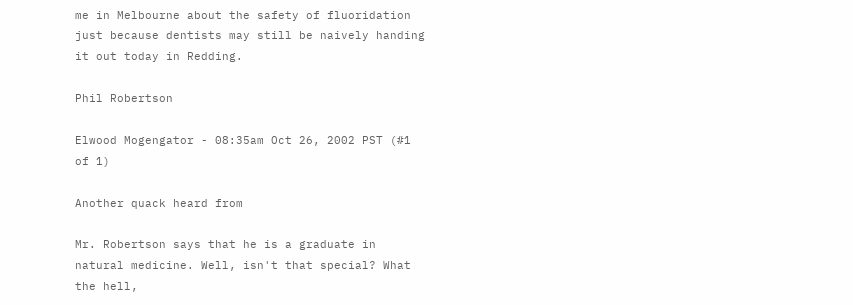me in Melbourne about the safety of fluoridation just because dentists may still be naively handing it out today in Redding.

Phil Robertson

Elwood Mogengator - 08:35am Oct 26, 2002 PST (#1 of 1)

Another quack heard from

Mr. Robertson says that he is a graduate in natural medicine. Well, isn't that special? What the hell,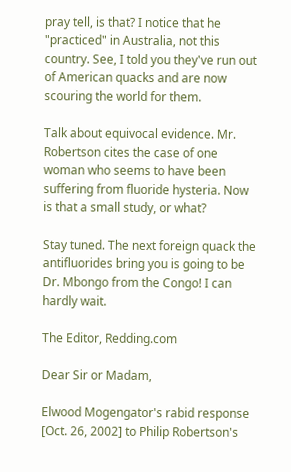pray tell, is that? I notice that he "practiced" in Australia, not this country. See, I told you they've run out of American quacks and are now scouring the world for them.

Talk about equivocal evidence. Mr. Robertson cites the case of one woman who seems to have been suffering from fluoride hysteria. Now is that a small study, or what?

Stay tuned. The next foreign quack the antifluorides bring you is going to be Dr. Mbongo from the Congo! I can hardly wait.

The Editor, Redding.com

Dear Sir or Madam,

Elwood Mogengator's rabid response [Oct. 26, 2002] to Philip Robertson's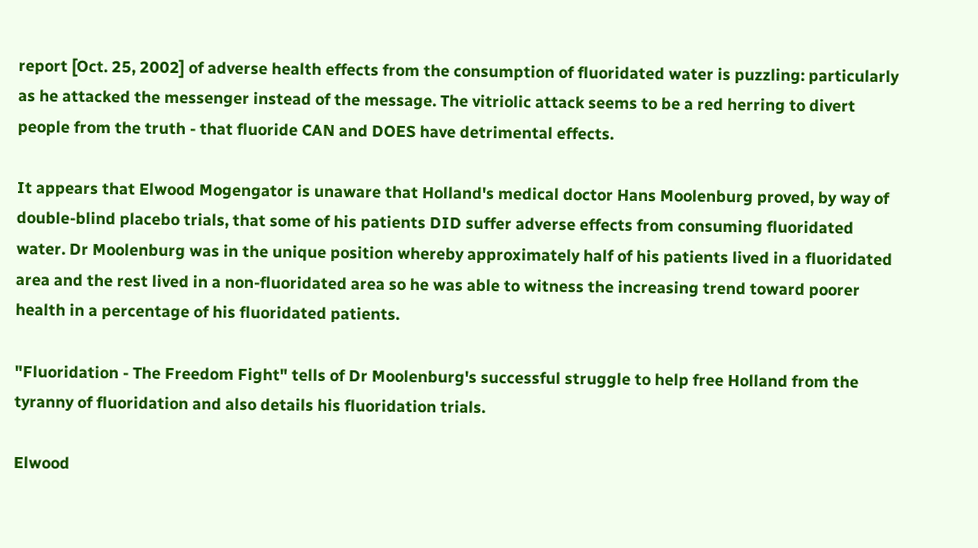report [Oct. 25, 2002] of adverse health effects from the consumption of fluoridated water is puzzling: particularly as he attacked the messenger instead of the message. The vitriolic attack seems to be a red herring to divert people from the truth - that fluoride CAN and DOES have detrimental effects.

It appears that Elwood Mogengator is unaware that Holland's medical doctor Hans Moolenburg proved, by way of double-blind placebo trials, that some of his patients DID suffer adverse effects from consuming fluoridated water. Dr Moolenburg was in the unique position whereby approximately half of his patients lived in a fluoridated area and the rest lived in a non-fluoridated area so he was able to witness the increasing trend toward poorer health in a percentage of his fluoridated patients.

"Fluoridation - The Freedom Fight" tells of Dr Moolenburg's successful struggle to help free Holland from the tyranny of fluoridation and also details his fluoridation trials.

Elwood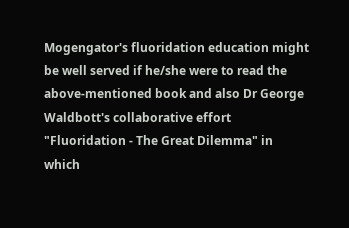Mogengator's fluoridation education might be well served if he/she were to read the above-mentioned book and also Dr George Waldbott's collaborative effort "Fluoridation - The Great Dilemma" in which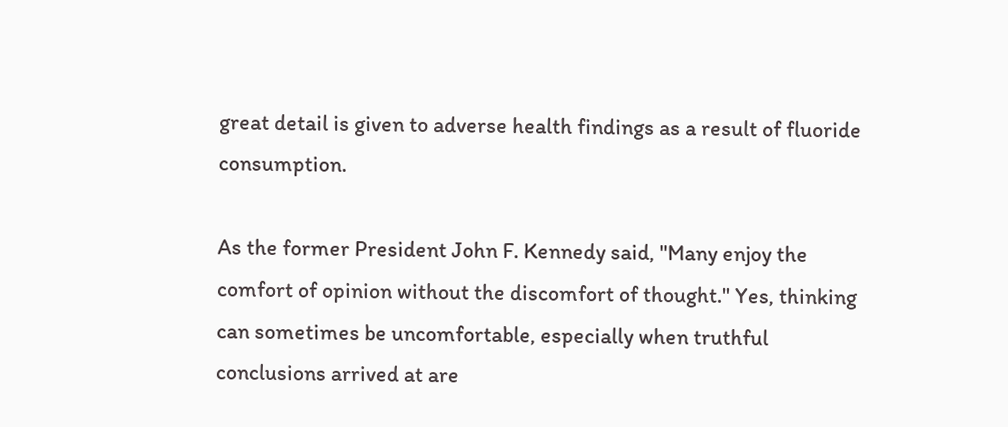great detail is given to adverse health findings as a result of fluoride consumption.

As the former President John F. Kennedy said, "Many enjoy the comfort of opinion without the discomfort of thought." Yes, thinking can sometimes be uncomfortable, especially when truthful conclusions arrived at are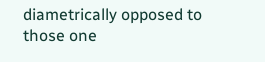diametrically opposed to those one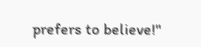prefers to believe!"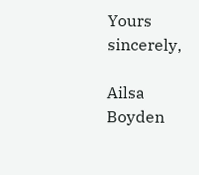Yours sincerely,

Ailsa Boyden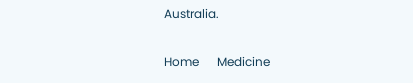Australia.

Home      Medicine